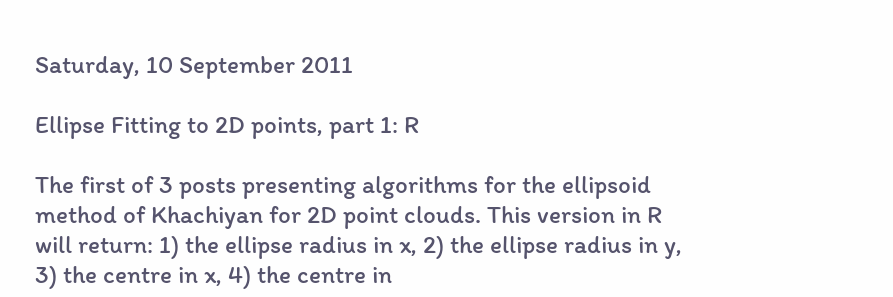Saturday, 10 September 2011

Ellipse Fitting to 2D points, part 1: R

The first of 3 posts presenting algorithms for the ellipsoid method of Khachiyan for 2D point clouds. This version in R will return: 1) the ellipse radius in x, 2) the ellipse radius in y, 3) the centre in x, 4) the centre in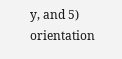y, and 5) orientation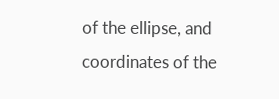of the ellipse, and coordinates of the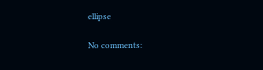ellipse

No comments: